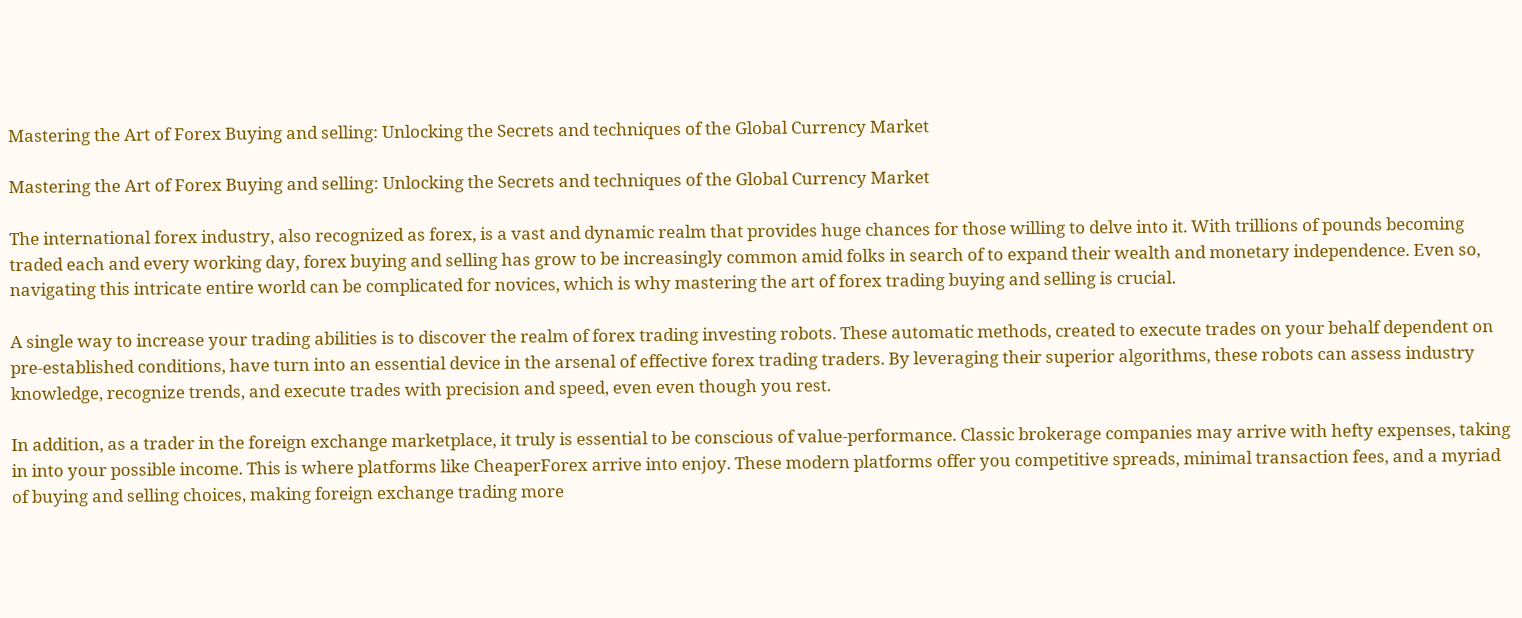Mastering the Art of Forex Buying and selling: Unlocking the Secrets and techniques of the Global Currency Market

Mastering the Art of Forex Buying and selling: Unlocking the Secrets and techniques of the Global Currency Market

The international forex industry, also recognized as forex, is a vast and dynamic realm that provides huge chances for those willing to delve into it. With trillions of pounds becoming traded each and every working day, forex buying and selling has grow to be increasingly common amid folks in search of to expand their wealth and monetary independence. Even so, navigating this intricate entire world can be complicated for novices, which is why mastering the art of forex trading buying and selling is crucial.

A single way to increase your trading abilities is to discover the realm of forex trading investing robots. These automatic methods, created to execute trades on your behalf dependent on pre-established conditions, have turn into an essential device in the arsenal of effective forex trading traders. By leveraging their superior algorithms, these robots can assess industry knowledge, recognize trends, and execute trades with precision and speed, even even though you rest.

In addition, as a trader in the foreign exchange marketplace, it truly is essential to be conscious of value-performance. Classic brokerage companies may arrive with hefty expenses, taking in into your possible income. This is where platforms like CheaperForex arrive into enjoy. These modern platforms offer you competitive spreads, minimal transaction fees, and a myriad of buying and selling choices, making foreign exchange trading more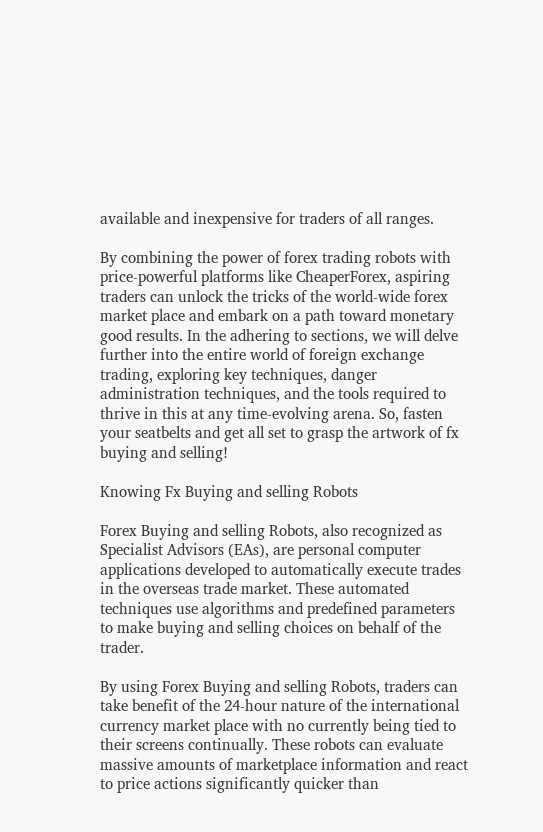available and inexpensive for traders of all ranges.

By combining the power of forex trading robots with price-powerful platforms like CheaperForex, aspiring traders can unlock the tricks of the world-wide forex market place and embark on a path toward monetary good results. In the adhering to sections, we will delve further into the entire world of foreign exchange trading, exploring key techniques, danger administration techniques, and the tools required to thrive in this at any time-evolving arena. So, fasten your seatbelts and get all set to grasp the artwork of fx buying and selling!

Knowing Fx Buying and selling Robots

Forex Buying and selling Robots, also recognized as Specialist Advisors (EAs), are personal computer applications developed to automatically execute trades in the overseas trade market. These automated techniques use algorithms and predefined parameters to make buying and selling choices on behalf of the trader.

By using Forex Buying and selling Robots, traders can take benefit of the 24-hour nature of the international currency market place with no currently being tied to their screens continually. These robots can evaluate massive amounts of marketplace information and react to price actions significantly quicker than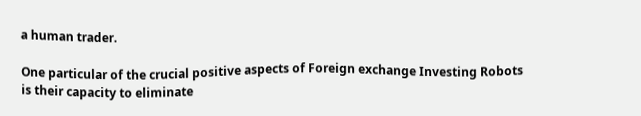a human trader.

One particular of the crucial positive aspects of Foreign exchange Investing Robots is their capacity to eliminate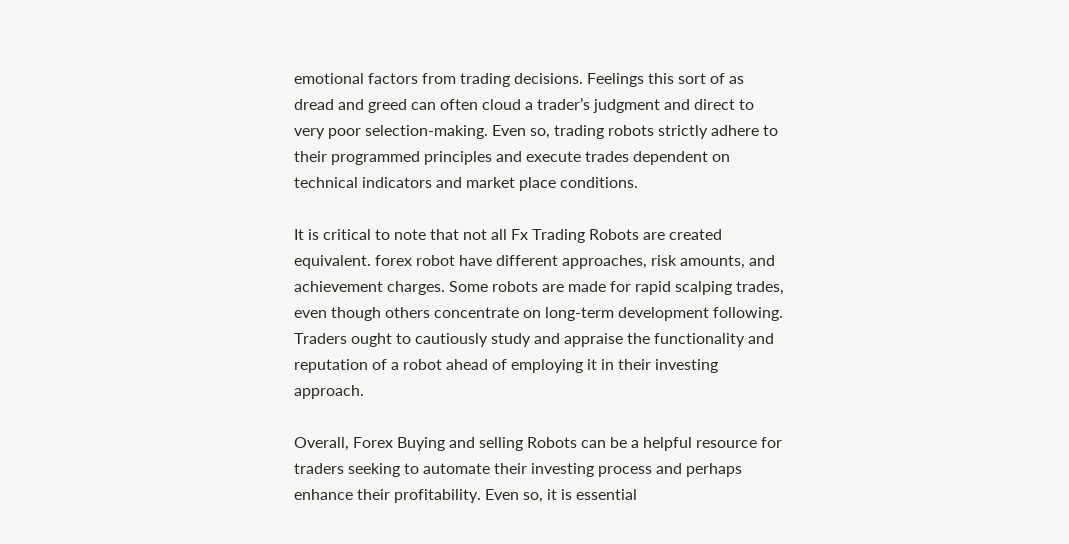emotional factors from trading decisions. Feelings this sort of as dread and greed can often cloud a trader’s judgment and direct to very poor selection-making. Even so, trading robots strictly adhere to their programmed principles and execute trades dependent on technical indicators and market place conditions.

It is critical to note that not all Fx Trading Robots are created equivalent. forex robot have different approaches, risk amounts, and achievement charges. Some robots are made for rapid scalping trades, even though others concentrate on long-term development following. Traders ought to cautiously study and appraise the functionality and reputation of a robot ahead of employing it in their investing approach.

Overall, Forex Buying and selling Robots can be a helpful resource for traders seeking to automate their investing process and perhaps enhance their profitability. Even so, it is essential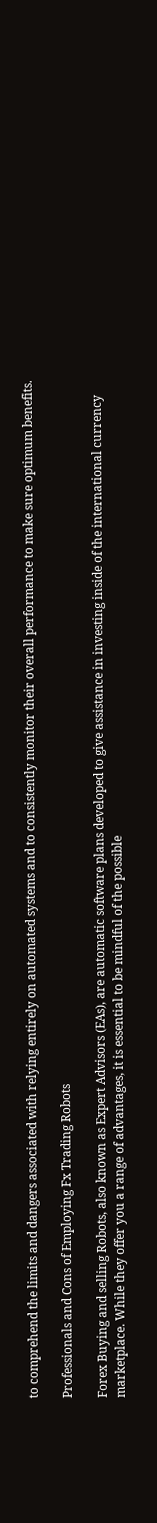to comprehend the limits and dangers associated with relying entirely on automated systems and to consistently monitor their overall performance to make sure optimum benefits.

Professionals and Cons of Employing Fx Trading Robots

Forex Buying and selling Robots, also known as Expert Advisors (EAs), are automatic software plans developed to give assistance in investing inside of the international currency marketplace. While they offer you a range of advantages, it is essential to be mindful of the possible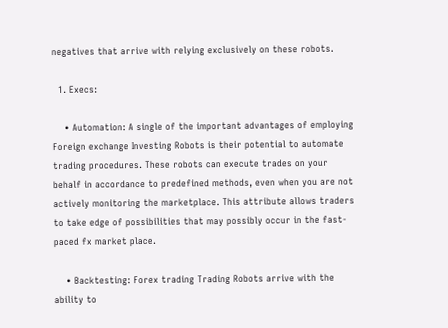negatives that arrive with relying exclusively on these robots.

  1. Execs:

    • Automation: A single of the important advantages of employing Foreign exchange Investing Robots is their potential to automate trading procedures. These robots can execute trades on your behalf in accordance to predefined methods, even when you are not actively monitoring the marketplace. This attribute allows traders to take edge of possibilities that may possibly occur in the fast-paced fx market place.

    • Backtesting: Forex trading Trading Robots arrive with the ability to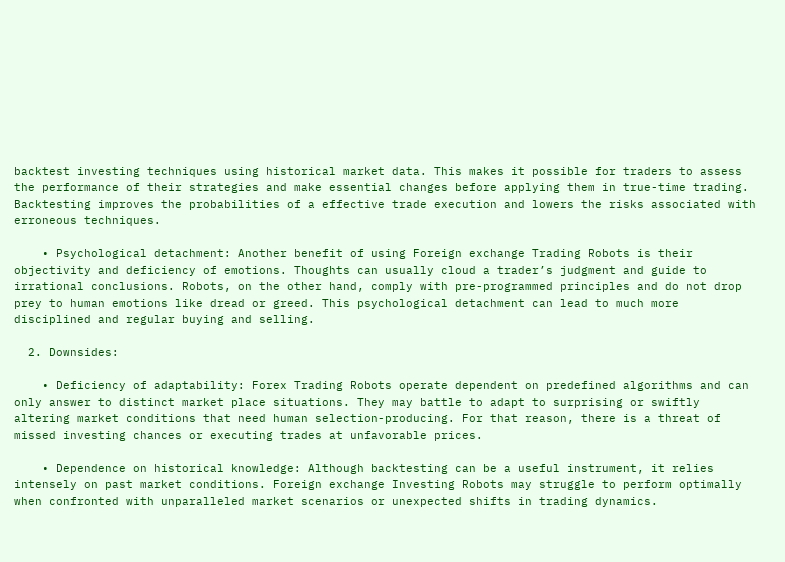backtest investing techniques using historical market data. This makes it possible for traders to assess the performance of their strategies and make essential changes before applying them in true-time trading. Backtesting improves the probabilities of a effective trade execution and lowers the risks associated with erroneous techniques.

    • Psychological detachment: Another benefit of using Foreign exchange Trading Robots is their objectivity and deficiency of emotions. Thoughts can usually cloud a trader’s judgment and guide to irrational conclusions. Robots, on the other hand, comply with pre-programmed principles and do not drop prey to human emotions like dread or greed. This psychological detachment can lead to much more disciplined and regular buying and selling.

  2. Downsides:

    • Deficiency of adaptability: Forex Trading Robots operate dependent on predefined algorithms and can only answer to distinct market place situations. They may battle to adapt to surprising or swiftly altering market conditions that need human selection-producing. For that reason, there is a threat of missed investing chances or executing trades at unfavorable prices.

    • Dependence on historical knowledge: Although backtesting can be a useful instrument, it relies intensely on past market conditions. Foreign exchange Investing Robots may struggle to perform optimally when confronted with unparalleled market scenarios or unexpected shifts in trading dynamics.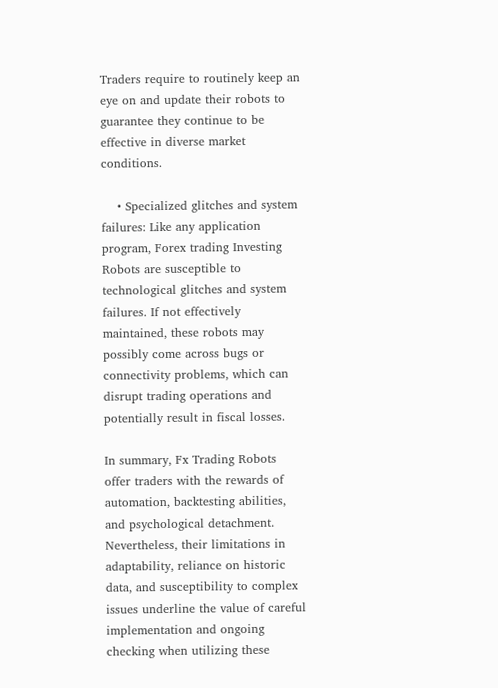Traders require to routinely keep an eye on and update their robots to guarantee they continue to be effective in diverse market conditions.

    • Specialized glitches and system failures: Like any application program, Forex trading Investing Robots are susceptible to technological glitches and system failures. If not effectively maintained, these robots may possibly come across bugs or connectivity problems, which can disrupt trading operations and potentially result in fiscal losses.

In summary, Fx Trading Robots offer traders with the rewards of automation, backtesting abilities, and psychological detachment. Nevertheless, their limitations in adaptability, reliance on historic data, and susceptibility to complex issues underline the value of careful implementation and ongoing checking when utilizing these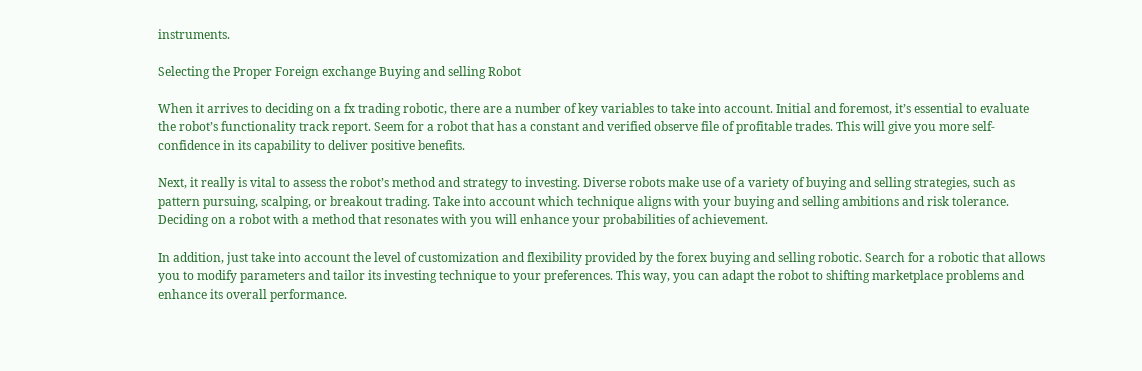instruments.

Selecting the Proper Foreign exchange Buying and selling Robot

When it arrives to deciding on a fx trading robotic, there are a number of key variables to take into account. Initial and foremost, it’s essential to evaluate the robot’s functionality track report. Seem for a robot that has a constant and verified observe file of profitable trades. This will give you more self-confidence in its capability to deliver positive benefits.

Next, it really is vital to assess the robot’s method and strategy to investing. Diverse robots make use of a variety of buying and selling strategies, such as pattern pursuing, scalping, or breakout trading. Take into account which technique aligns with your buying and selling ambitions and risk tolerance. Deciding on a robot with a method that resonates with you will enhance your probabilities of achievement.

In addition, just take into account the level of customization and flexibility provided by the forex buying and selling robotic. Search for a robotic that allows you to modify parameters and tailor its investing technique to your preferences. This way, you can adapt the robot to shifting marketplace problems and enhance its overall performance.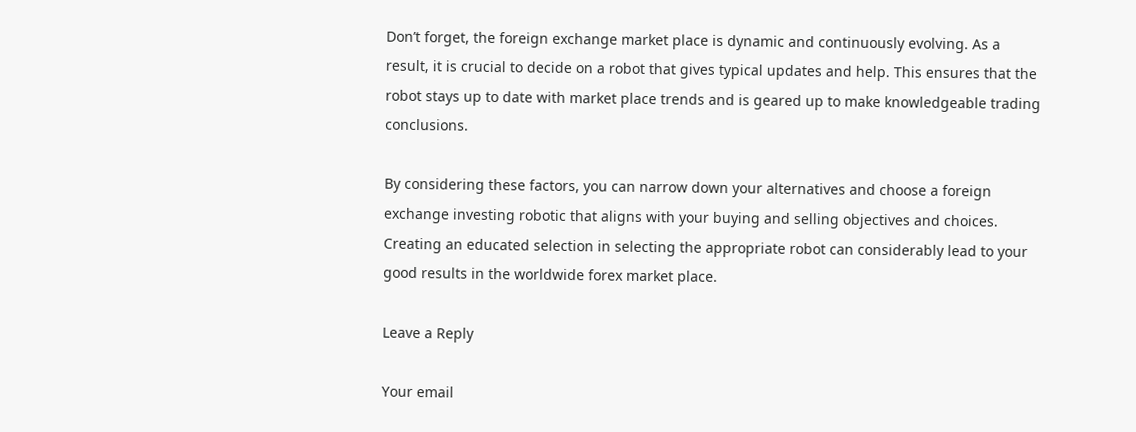Don’t forget, the foreign exchange market place is dynamic and continuously evolving. As a result, it is crucial to decide on a robot that gives typical updates and help. This ensures that the robot stays up to date with market place trends and is geared up to make knowledgeable trading conclusions.

By considering these factors, you can narrow down your alternatives and choose a foreign exchange investing robotic that aligns with your buying and selling objectives and choices. Creating an educated selection in selecting the appropriate robot can considerably lead to your good results in the worldwide forex market place.

Leave a Reply

Your email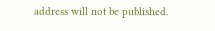address will not be published.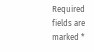Required fields are marked *